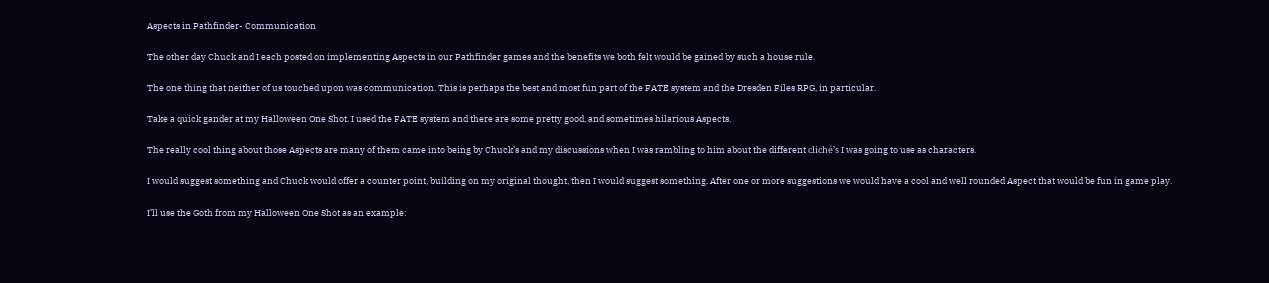Aspects in Pathfinder- Communication

The other day Chuck and I each posted on implementing Aspects in our Pathfinder games and the benefits we both felt would be gained by such a house rule.

The one thing that neither of us touched upon was communication. This is perhaps the best and most fun part of the FATE system and the Dresden Files RPG, in particular.

Take a quick gander at my Halloween One Shot. I used the FATE system and there are some pretty good, and sometimes hilarious Aspects.

The really cool thing about those Aspects are many of them came into being by Chuck’s and my discussions when I was rambling to him about the different cliché’s I was going to use as characters.

I would suggest something and Chuck would offer a counter point, building on my original thought, then I would suggest something. After one or more suggestions we would have a cool and well rounded Aspect that would be fun in game play.

I’ll use the Goth from my Halloween One Shot as an example: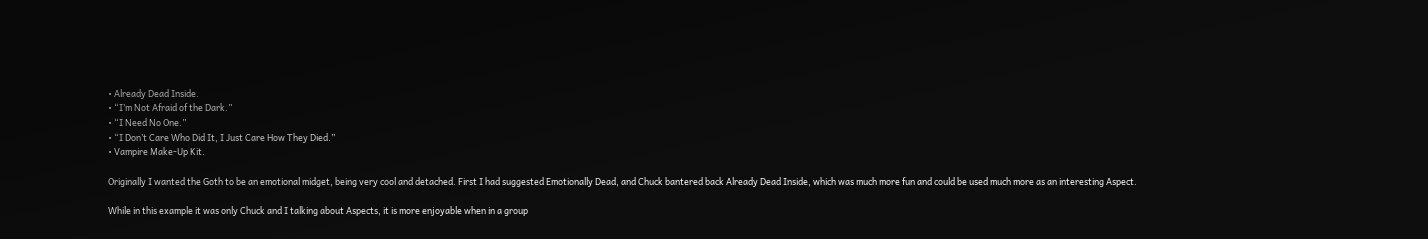• Already Dead Inside.
• “I’m Not Afraid of the Dark.”
• “I Need No One.”
• “I Don’t Care Who Did It, I Just Care How They Died.”
• Vampire Make-Up Kit.

Originally I wanted the Goth to be an emotional midget, being very cool and detached. First I had suggested Emotionally Dead, and Chuck bantered back Already Dead Inside, which was much more fun and could be used much more as an interesting Aspect.

While in this example it was only Chuck and I talking about Aspects, it is more enjoyable when in a group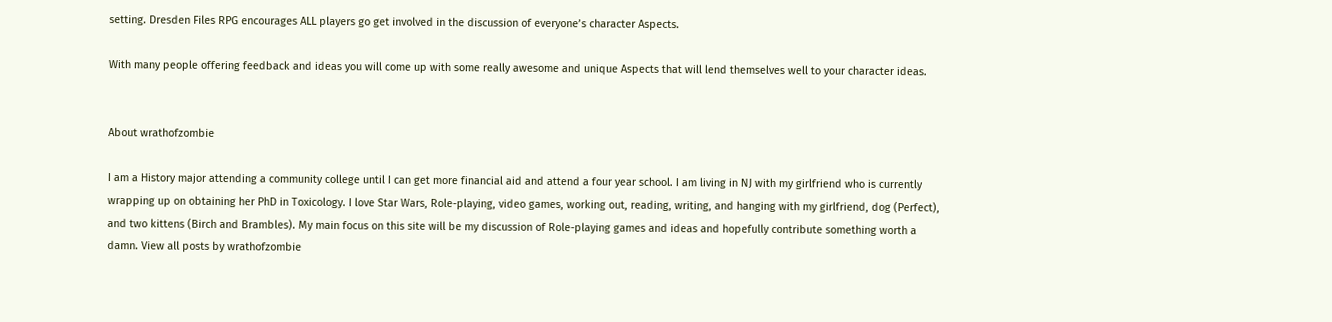setting. Dresden Files RPG encourages ALL players go get involved in the discussion of everyone’s character Aspects.

With many people offering feedback and ideas you will come up with some really awesome and unique Aspects that will lend themselves well to your character ideas.


About wrathofzombie

I am a History major attending a community college until I can get more financial aid and attend a four year school. I am living in NJ with my girlfriend who is currently wrapping up on obtaining her PhD in Toxicology. I love Star Wars, Role-playing, video games, working out, reading, writing, and hanging with my girlfriend, dog (Perfect), and two kittens (Birch and Brambles). My main focus on this site will be my discussion of Role-playing games and ideas and hopefully contribute something worth a damn. View all posts by wrathofzombie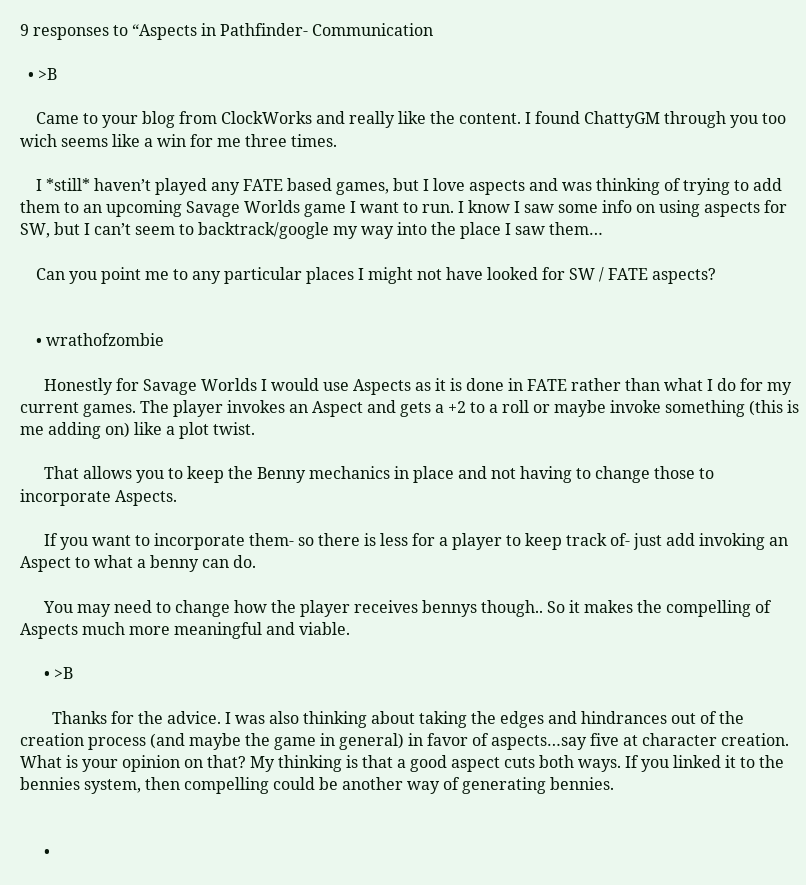9 responses to “Aspects in Pathfinder- Communication

  • >B

    Came to your blog from ClockWorks and really like the content. I found ChattyGM through you too wich seems like a win for me three times.

    I *still* haven’t played any FATE based games, but I love aspects and was thinking of trying to add them to an upcoming Savage Worlds game I want to run. I know I saw some info on using aspects for SW, but I can’t seem to backtrack/google my way into the place I saw them…

    Can you point me to any particular places I might not have looked for SW / FATE aspects?


    • wrathofzombie

      Honestly for Savage Worlds I would use Aspects as it is done in FATE rather than what I do for my current games. The player invokes an Aspect and gets a +2 to a roll or maybe invoke something (this is me adding on) like a plot twist.

      That allows you to keep the Benny mechanics in place and not having to change those to incorporate Aspects.

      If you want to incorporate them- so there is less for a player to keep track of- just add invoking an Aspect to what a benny can do.

      You may need to change how the player receives bennys though.. So it makes the compelling of Aspects much more meaningful and viable.

      • >B

        Thanks for the advice. I was also thinking about taking the edges and hindrances out of the creation process (and maybe the game in general) in favor of aspects…say five at character creation. What is your opinion on that? My thinking is that a good aspect cuts both ways. If you linked it to the bennies system, then compelling could be another way of generating bennies.


      •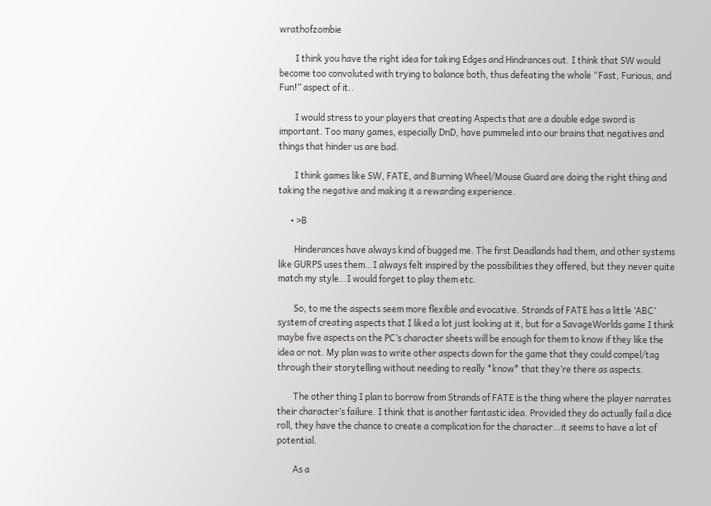wrathofzombie

        I think you have the right idea for taking Edges and Hindrances out. I think that SW would become too convoluted with trying to balance both, thus defeating the whole “Fast, Furious, and Fun!” aspect of it..

        I would stress to your players that creating Aspects that are a double edge sword is important. Too many games, especially DnD, have pummeled into our brains that negatives and things that hinder us are bad.

        I think games like SW, FATE, and Burning Wheel/Mouse Guard are doing the right thing and taking the negative and making it a rewarding experience.

      • >B

        Hinderances have always kind of bugged me. The first Deadlands had them, and other systems like GURPS uses them…I always felt inspired by the possibilities they offered, but they never quite match my style…I would forget to play them etc.

        So, to me the aspects seem more flexible and evocative. Strands of FATE has a little ‘ABC’ system of creating aspects that I liked a lot just looking at it, but for a SavageWorlds game I think maybe five aspects on the PC’s character sheets will be enough for them to know if they like the idea or not. My plan was to write other aspects down for the game that they could compel/tag through their storytelling without needing to really *know* that they’re there as aspects.

        The other thing I plan to borrow from Strands of FATE is the thing where the player narrates their character’s failure. I think that is another fantastic idea. Provided they do actually fail a dice roll, they have the chance to create a complication for the character…it seems to have a lot of potential.

        As a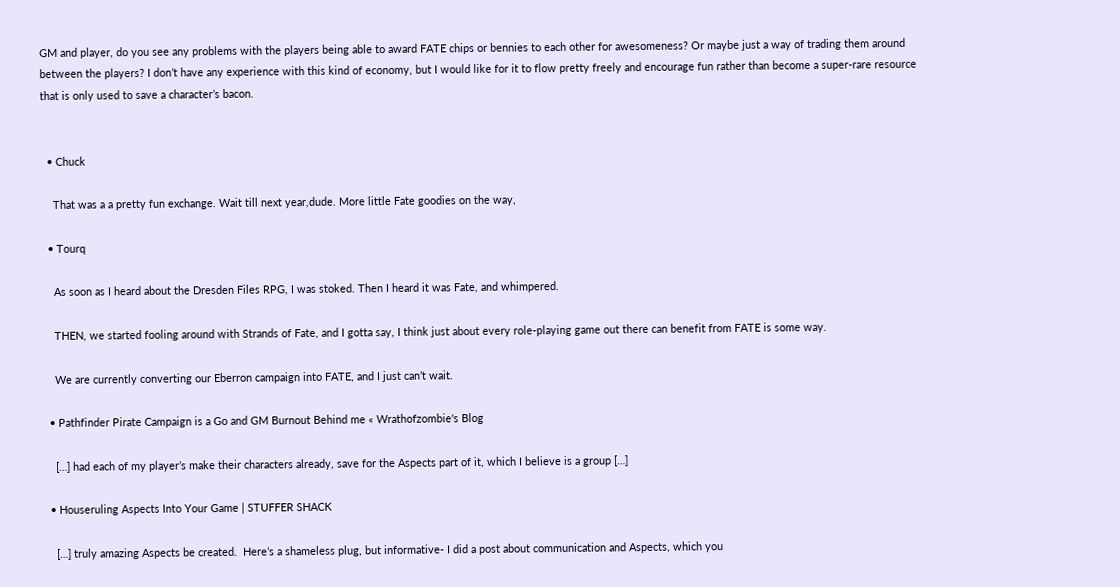GM and player, do you see any problems with the players being able to award FATE chips or bennies to each other for awesomeness? Or maybe just a way of trading them around between the players? I don’t have any experience with this kind of economy, but I would like for it to flow pretty freely and encourage fun rather than become a super-rare resource that is only used to save a character’s bacon.


  • Chuck

    That was a a pretty fun exchange. Wait till next year,dude. More little Fate goodies on the way,

  • Tourq

    As soon as I heard about the Dresden Files RPG, I was stoked. Then I heard it was Fate, and whimpered.

    THEN, we started fooling around with Strands of Fate, and I gotta say, I think just about every role-playing game out there can benefit from FATE is some way.

    We are currently converting our Eberron campaign into FATE, and I just can’t wait.

  • Pathfinder Pirate Campaign is a Go and GM Burnout Behind me « Wrathofzombie's Blog

    […] had each of my player’s make their characters already, save for the Aspects part of it, which I believe is a group […]

  • Houseruling Aspects Into Your Game | STUFFER SHACK

    […] truly amazing Aspects be created.  Here’s a shameless plug, but informative- I did a post about communication and Aspects, which you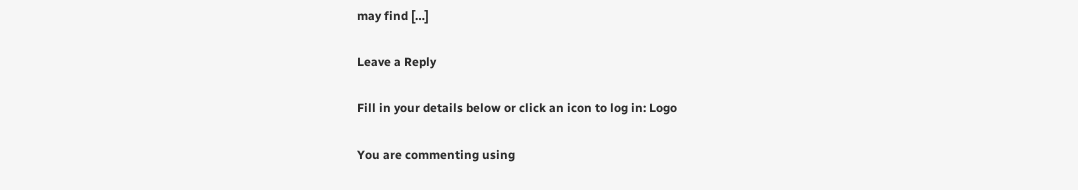may find […]

Leave a Reply

Fill in your details below or click an icon to log in: Logo

You are commenting using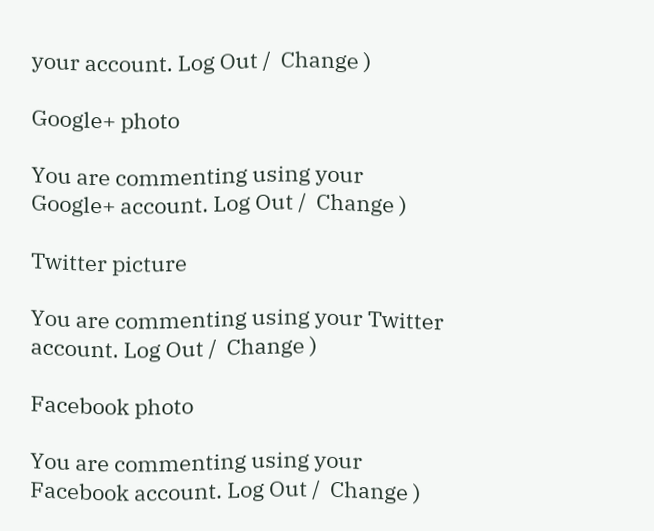your account. Log Out /  Change )

Google+ photo

You are commenting using your Google+ account. Log Out /  Change )

Twitter picture

You are commenting using your Twitter account. Log Out /  Change )

Facebook photo

You are commenting using your Facebook account. Log Out /  Change )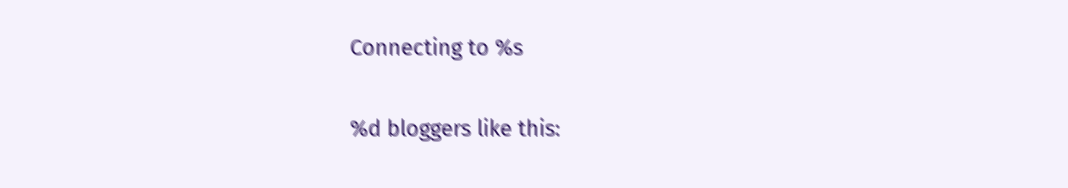Connecting to %s

%d bloggers like this: